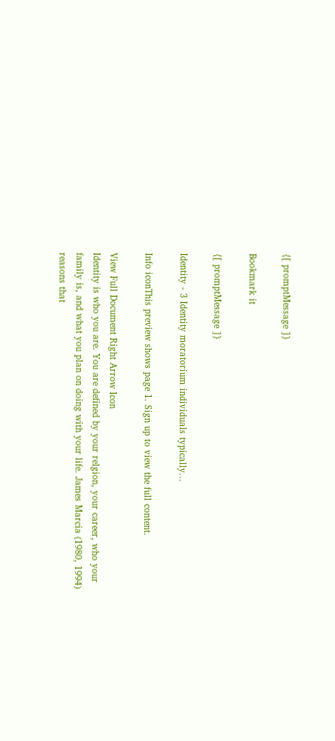{[ promptMessage ]}

Bookmark it

{[ promptMessage ]}

Identity - 3 Identity moratorium individuals typically...

Info iconThis preview shows page 1. Sign up to view the full content.

View Full Document Right Arrow Icon
Identity is who you are. You are defined by your relgion, your career, who your family is, and what you plan on doing with your life. James Marcia (1980, 1994) reasons that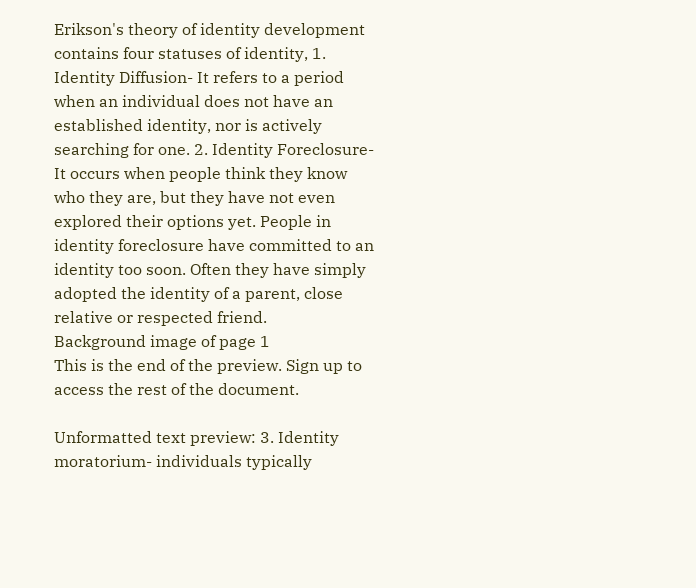Erikson's theory of identity development contains four statuses of identity, 1. Identity Diffusion- It refers to a period when an individual does not have an established identity, nor is actively searching for one. 2. Identity Foreclosure- It occurs when people think they know who they are, but they have not even explored their options yet. People in identity foreclosure have committed to an identity too soon. Often they have simply adopted the identity of a parent, close relative or respected friend.
Background image of page 1
This is the end of the preview. Sign up to access the rest of the document.

Unformatted text preview: 3. Identity moratorium- individuals typically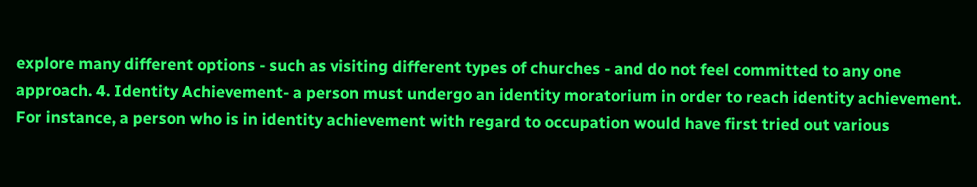explore many different options - such as visiting different types of churches - and do not feel committed to any one approach. 4. Identity Achievement- a person must undergo an identity moratorium in order to reach identity achievement. For instance, a person who is in identity achievement with regard to occupation would have first tried out various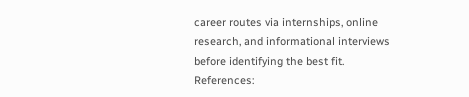career routes via internships, online research, and informational interviews before identifying the best fit. References: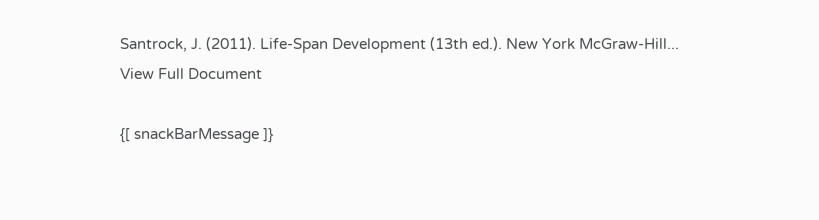Santrock, J. (2011). Life-Span Development (13th ed.). New York McGraw-Hill...
View Full Document

{[ snackBarMessage ]}